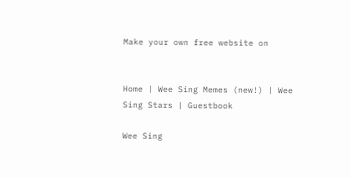Make your own free website on


Home | Wee Sing Memes (new!) | Wee Sing Stars | Guestbook

Wee Sing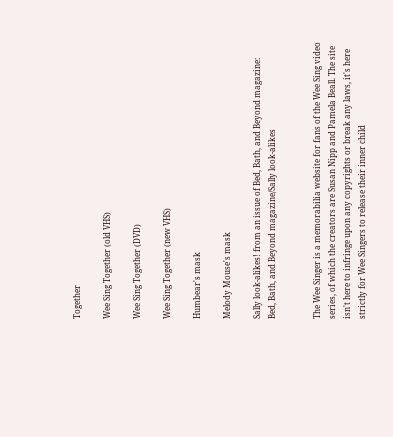Together

Wee Sing Together (old VHS)

Wee Sing Together (DVD)

Wee Sing Together (new VHS)

Humbear's mask

Melody Mouse's mask

Sally look-alikes! from an issue of Bed, Bath, and Beyond magazine:
Bed, Bath, and Beyond magazine/Sally look-alikes


The Wee Singer is a memorabilia website for fans of the Wee Sing video series, of which the creators are Susan Nipp and Pamela Beall. The site isn't here to infringe upon any copyrights or break any laws, it's here strictly for Wee Singers to release their inner child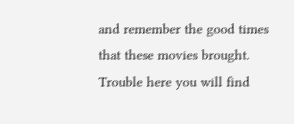and remember the good times that these movies brought. Trouble here you will find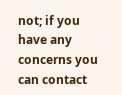not; if you have any concerns you can contact